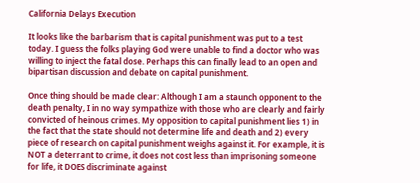California Delays Execution

It looks like the barbarism that is capital punishment was put to a test today. I guess the folks playing God were unable to find a doctor who was willing to inject the fatal dose. Perhaps this can finally lead to an open and bipartisan discussion and debate on capital punishment.

Once thing should be made clear: Although I am a staunch opponent to the death penalty, I in no way sympathize with those who are clearly and fairly convicted of heinous crimes. My opposition to capital punishment lies 1) in the fact that the state should not determine life and death and 2) every piece of research on capital punishment weighs against it. For example, it is NOT a deterrant to crime, it does not cost less than imprisoning someone for life, it DOES discriminate against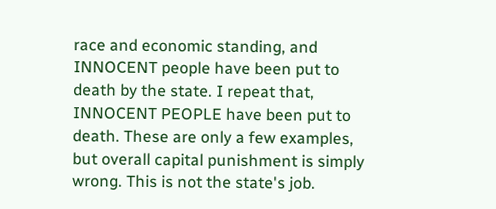race and economic standing, and INNOCENT people have been put to death by the state. I repeat that, INNOCENT PEOPLE have been put to death. These are only a few examples, but overall capital punishment is simply wrong. This is not the state's job.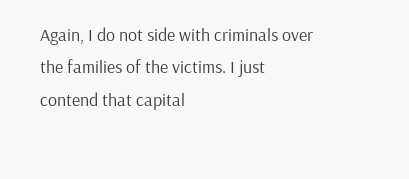Again, I do not side with criminals over the families of the victims. I just contend that capital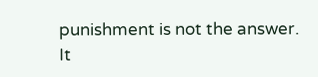punishment is not the answer. It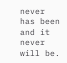never has been and it never will be.